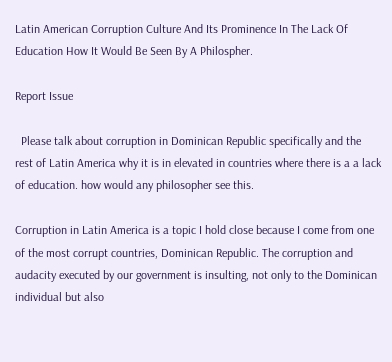Latin American Corruption Culture And Its Prominence In The Lack Of Education How It Would Be Seen By A Philospher.

Report Issue

  Please talk about corruption in Dominican Republic specifically and the rest of Latin America why it is in elevated in countries where there is a a lack of education. how would any philosopher see this.

Corruption in Latin America is a topic I hold close because I come from one of the most corrupt countries, Dominican Republic. The corruption and audacity executed by our government is insulting, not only to the Dominican individual but also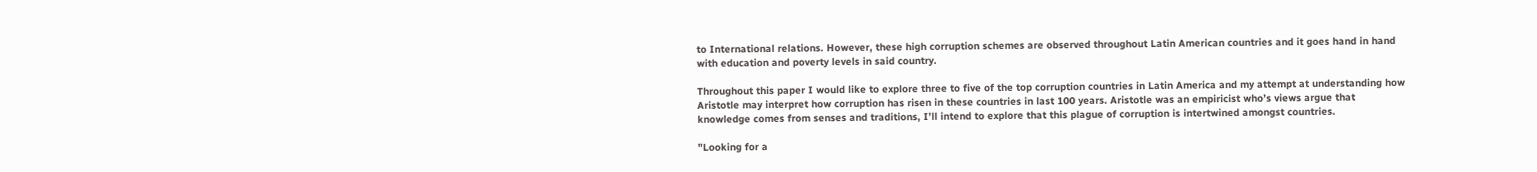to International relations. However, these high corruption schemes are observed throughout Latin American countries and it goes hand in hand with education and poverty levels in said country.

Throughout this paper I would like to explore three to five of the top corruption countries in Latin America and my attempt at understanding how Aristotle may interpret how corruption has risen in these countries in last 100 years. Aristotle was an empiricist who’s views argue that knowledge comes from senses and traditions, I’ll intend to explore that this plague of corruption is intertwined amongst countries.

"Looking for a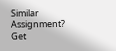Similar Assignment? Get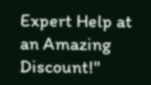Expert Help at an Amazing Discount!"